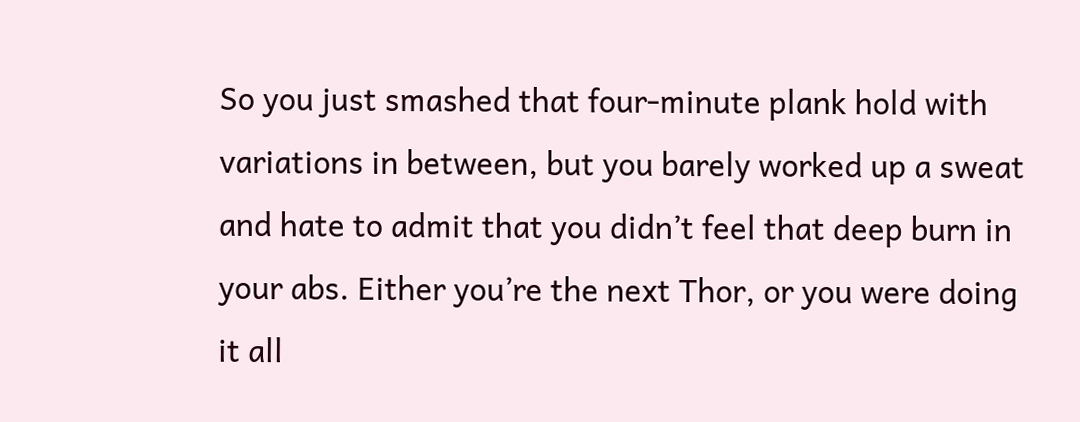So you just smashed that four-minute plank hold with variations in between, but you barely worked up a sweat and hate to admit that you didn’t feel that deep burn in your abs. Either you’re the next Thor, or you were doing it all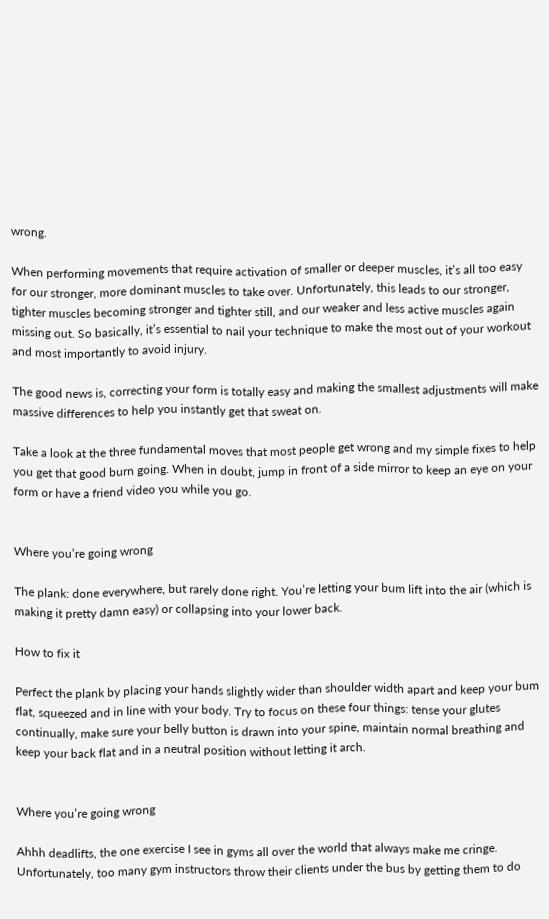wrong.

When performing movements that require activation of smaller or deeper muscles, it’s all too easy for our stronger, more dominant muscles to take over. Unfortunately, this leads to our stronger, tighter muscles becoming stronger and tighter still, and our weaker and less active muscles again missing out. So basically, it’s essential to nail your technique to make the most out of your workout and most importantly to avoid injury.

The good news is, correcting your form is totally easy and making the smallest adjustments will make massive differences to help you instantly get that sweat on.

Take a look at the three fundamental moves that most people get wrong and my simple fixes to help you get that good burn going. When in doubt, jump in front of a side mirror to keep an eye on your form or have a friend video you while you go.


Where you’re going wrong

The plank: done everywhere, but rarely done right. You’re letting your bum lift into the air (which is making it pretty damn easy) or collapsing into your lower back.

How to fix it

Perfect the plank by placing your hands slightly wider than shoulder width apart and keep your bum flat, squeezed and in line with your body. Try to focus on these four things: tense your glutes continually, make sure your belly button is drawn into your spine, maintain normal breathing and keep your back flat and in a neutral position without letting it arch.


Where you’re going wrong

Ahhh deadlifts, the one exercise I see in gyms all over the world that always make me cringe. Unfortunately, too many gym instructors throw their clients under the bus by getting them to do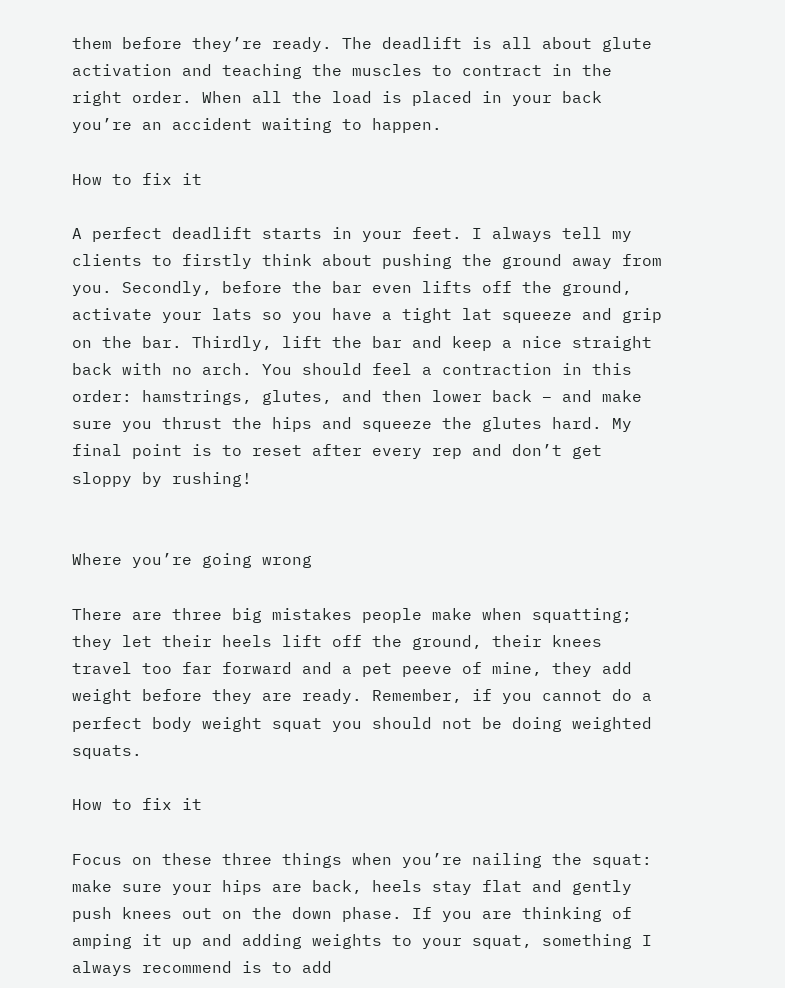them before they’re ready. The deadlift is all about glute activation and teaching the muscles to contract in the right order. When all the load is placed in your back you’re an accident waiting to happen.

How to fix it

A perfect deadlift starts in your feet. I always tell my clients to firstly think about pushing the ground away from you. Secondly, before the bar even lifts off the ground, activate your lats so you have a tight lat squeeze and grip on the bar. Thirdly, lift the bar and keep a nice straight back with no arch. You should feel a contraction in this order: hamstrings, glutes, and then lower back – and make sure you thrust the hips and squeeze the glutes hard. My final point is to reset after every rep and don’t get sloppy by rushing!


Where you’re going wrong

There are three big mistakes people make when squatting; they let their heels lift off the ground, their knees travel too far forward and a pet peeve of mine, they add weight before they are ready. Remember, if you cannot do a perfect body weight squat you should not be doing weighted squats.

How to fix it

Focus on these three things when you’re nailing the squat: make sure your hips are back, heels stay flat and gently push knees out on the down phase. If you are thinking of amping it up and adding weights to your squat, something I always recommend is to add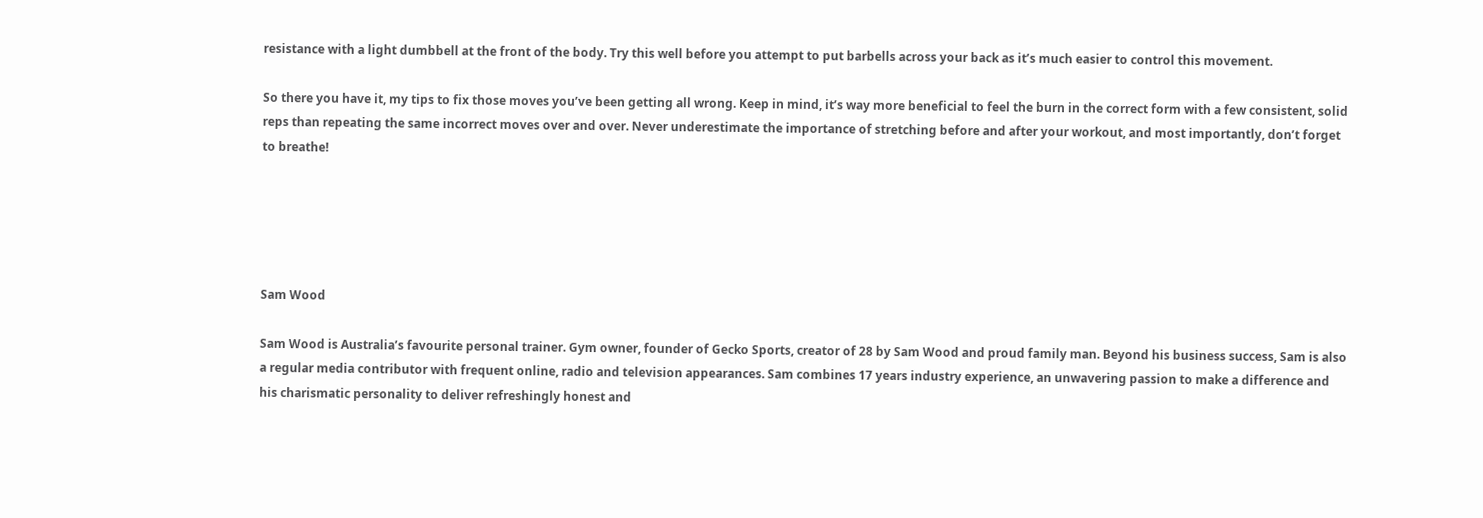resistance with a light dumbbell at the front of the body. Try this well before you attempt to put barbells across your back as it’s much easier to control this movement.

So there you have it, my tips to fix those moves you’ve been getting all wrong. Keep in mind, it’s way more beneficial to feel the burn in the correct form with a few consistent, solid reps than repeating the same incorrect moves over and over. Never underestimate the importance of stretching before and after your workout, and most importantly, don’t forget to breathe!





Sam Wood

Sam Wood is Australia’s favourite personal trainer. Gym owner, founder of Gecko Sports, creator of 28 by Sam Wood and proud family man. Beyond his business success, Sam is also a regular media contributor with frequent online, radio and television appearances. Sam combines 17 years industry experience, an unwavering passion to make a difference and his charismatic personality to deliver refreshingly honest and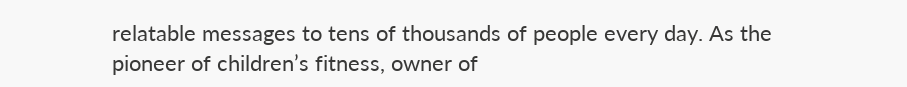relatable messages to tens of thousands of people every day. As the pioneer of children’s fitness, owner of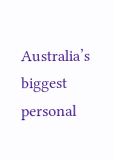Australia’s biggest personal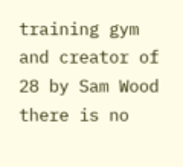training gym and creator of 28 by Sam Wood there is no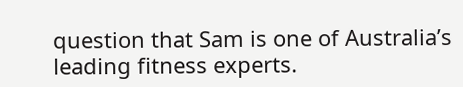question that Sam is one of Australia’s leading fitness experts.